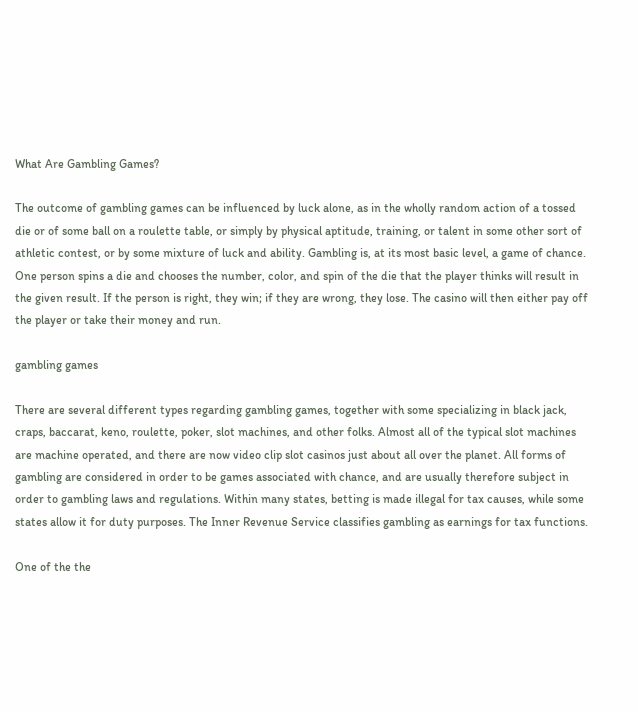What Are Gambling Games?

The outcome of gambling games can be influenced by luck alone, as in the wholly random action of a tossed die or of some ball on a roulette table, or simply by physical aptitude, training, or talent in some other sort of athletic contest, or by some mixture of luck and ability. Gambling is, at its most basic level, a game of chance. One person spins a die and chooses the number, color, and spin of the die that the player thinks will result in the given result. If the person is right, they win; if they are wrong, they lose. The casino will then either pay off the player or take their money and run.

gambling games

There are several different types regarding gambling games, together with some specializing in black jack, craps, baccarat, keno, roulette, poker, slot machines, and other folks. Almost all of the typical slot machines are machine operated, and there are now video clip slot casinos just about all over the planet. All forms of gambling are considered in order to be games associated with chance, and are usually therefore subject in order to gambling laws and regulations. Within many states, betting is made illegal for tax causes, while some states allow it for duty purposes. The Inner Revenue Service classifies gambling as earnings for tax functions.

One of the the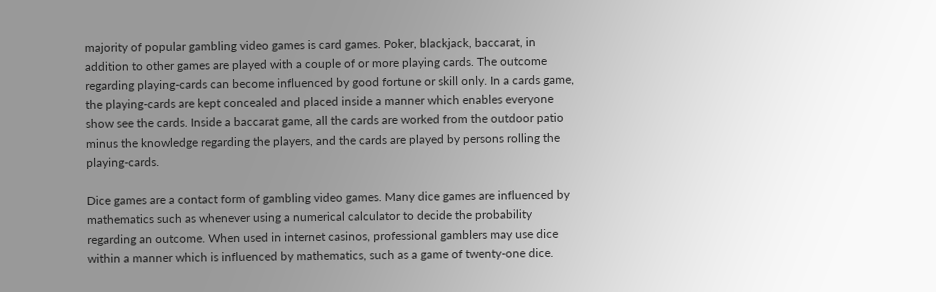majority of popular gambling video games is card games. Poker, blackjack, baccarat, in addition to other games are played with a couple of or more playing cards. The outcome regarding playing-cards can become influenced by good fortune or skill only. In a cards game, the playing-cards are kept concealed and placed inside a manner which enables everyone show see the cards. Inside a baccarat game, all the cards are worked from the outdoor patio minus the knowledge regarding the players, and the cards are played by persons rolling the playing-cards.

Dice games are a contact form of gambling video games. Many dice games are influenced by mathematics such as whenever using a numerical calculator to decide the probability regarding an outcome. When used in internet casinos, professional gamblers may use dice within a manner which is influenced by mathematics, such as a game of twenty-one dice.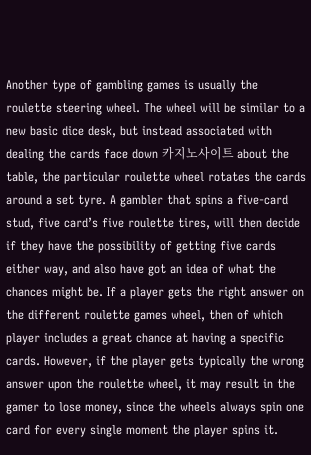Another type of gambling games is usually the roulette steering wheel. The wheel will be similar to a new basic dice desk, but instead associated with dealing the cards face down 카지노사이트 about the table, the particular roulette wheel rotates the cards around a set tyre. A gambler that spins a five-card stud, five card’s five roulette tires, will then decide if they have the possibility of getting five cards either way, and also have got an idea of what the chances might be. If a player gets the right answer on the different roulette games wheel, then of which player includes a great chance at having a specific cards. However, if the player gets typically the wrong answer upon the roulette wheel, it may result in the gamer to lose money, since the wheels always spin one card for every single moment the player spins it.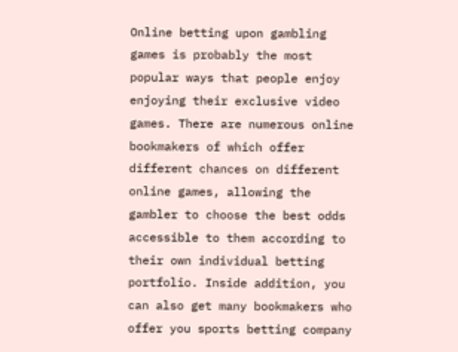Online betting upon gambling games is probably the most popular ways that people enjoy enjoying their exclusive video games. There are numerous online bookmakers of which offer different chances on different online games, allowing the gambler to choose the best odds accessible to them according to their own individual betting portfolio. Inside addition, you can also get many bookmakers who offer you sports betting company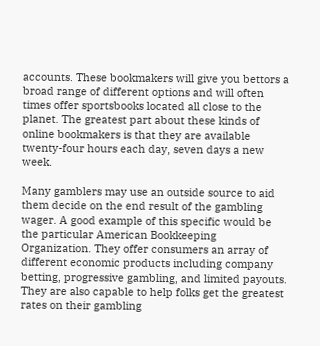accounts. These bookmakers will give you bettors a broad range of different options and will often times offer sportsbooks located all close to the planet. The greatest part about these kinds of online bookmakers is that they are available twenty-four hours each day, seven days a new week.

Many gamblers may use an outside source to aid them decide on the end result of the gambling wager. A good example of this specific would be the particular American Bookkeeping Organization. They offer consumers an array of different economic products including company betting, progressive gambling, and limited payouts. They are also capable to help folks get the greatest rates on their gambling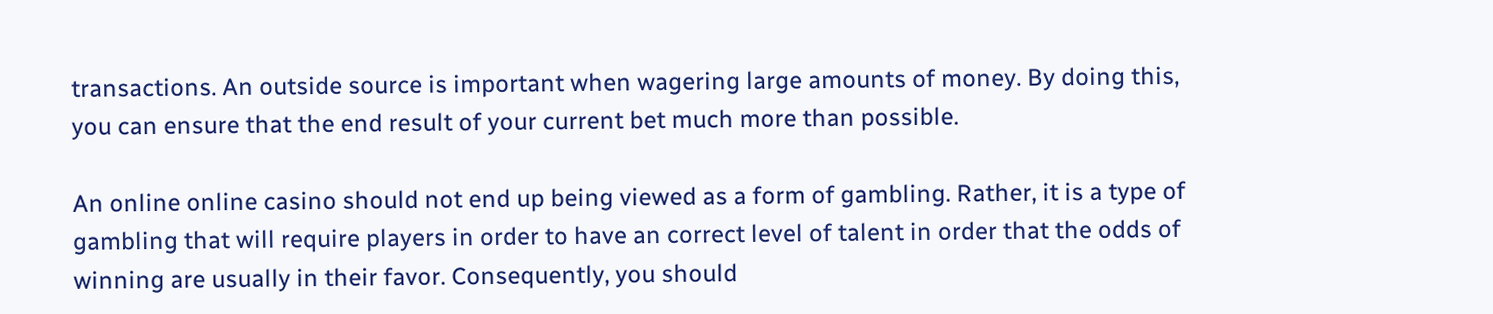transactions. An outside source is important when wagering large amounts of money. By doing this, you can ensure that the end result of your current bet much more than possible.

An online online casino should not end up being viewed as a form of gambling. Rather, it is a type of gambling that will require players in order to have an correct level of talent in order that the odds of winning are usually in their favor. Consequently, you should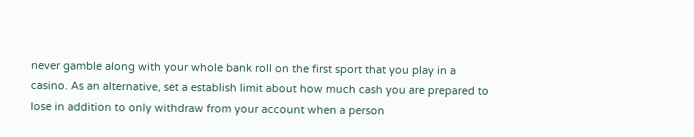never gamble along with your whole bank roll on the first sport that you play in a casino. As an alternative, set a establish limit about how much cash you are prepared to lose in addition to only withdraw from your account when a person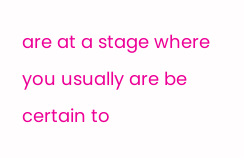are at a stage where you usually are be certain to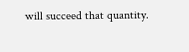will succeed that quantity.